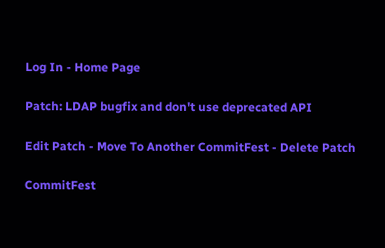Log In - Home Page

Patch: LDAP bugfix and don't use deprecated API

Edit Patch - Move To Another CommitFest - Delete Patch

CommitFest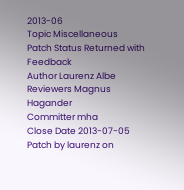2013-06
Topic Miscellaneous
Patch Status Returned with Feedback
Author Laurenz Albe
Reviewers Magnus Hagander
Committer mha
Close Date 2013-07-05
Patch by laurenz on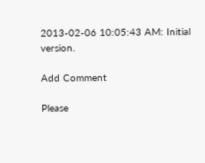2013-02-06 10:05:43 AM: Initial version.

Add Comment

Please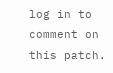log in to comment on this patch.